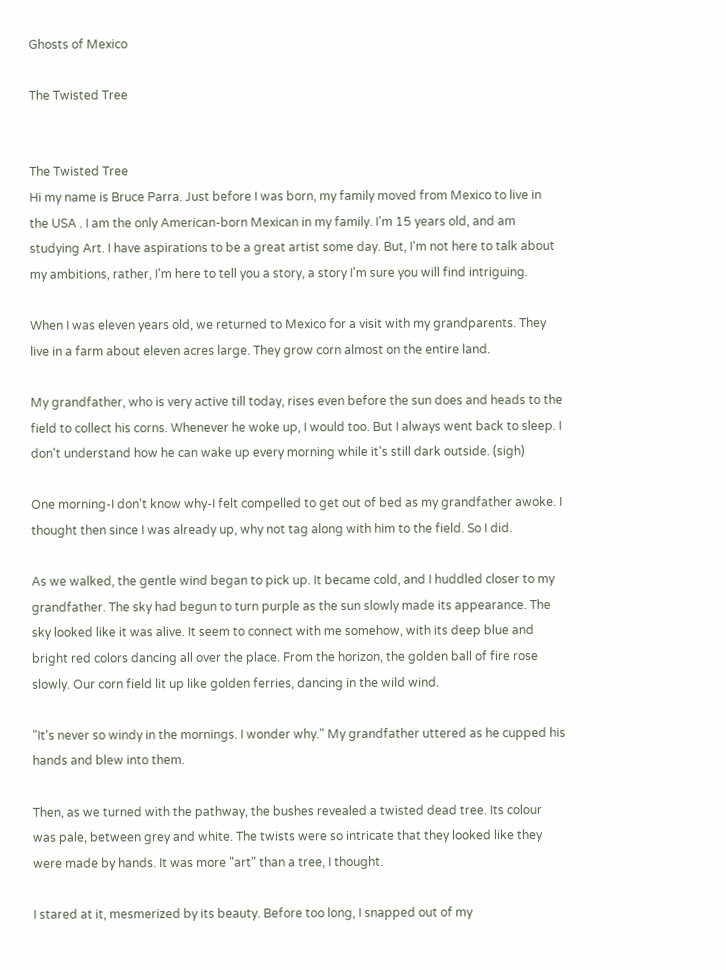Ghosts of Mexico

The Twisted Tree


The Twisted Tree
Hi my name is Bruce Parra. Just before I was born, my family moved from Mexico to live in the USA . I am the only American-born Mexican in my family. I'm 15 years old, and am studying Art. I have aspirations to be a great artist some day. But, I'm not here to talk about my ambitions, rather, I'm here to tell you a story, a story I'm sure you will find intriguing.

When I was eleven years old, we returned to Mexico for a visit with my grandparents. They live in a farm about eleven acres large. They grow corn almost on the entire land.

My grandfather, who is very active till today, rises even before the sun does and heads to the field to collect his corns. Whenever he woke up, I would too. But I always went back to sleep. I don't understand how he can wake up every morning while it's still dark outside. (sigh)

One morning-I don't know why-I felt compelled to get out of bed as my grandfather awoke. I thought then since I was already up, why not tag along with him to the field. So I did.

As we walked, the gentle wind began to pick up. It became cold, and I huddled closer to my grandfather. The sky had begun to turn purple as the sun slowly made its appearance. The sky looked like it was alive. It seem to connect with me somehow, with its deep blue and bright red colors dancing all over the place. From the horizon, the golden ball of fire rose slowly. Our corn field lit up like golden ferries, dancing in the wild wind.

"It's never so windy in the mornings. I wonder why." My grandfather uttered as he cupped his hands and blew into them.

Then, as we turned with the pathway, the bushes revealed a twisted dead tree. Its colour was pale, between grey and white. The twists were so intricate that they looked like they were made by hands. It was more "art" than a tree, I thought.

I stared at it, mesmerized by its beauty. Before too long, I snapped out of my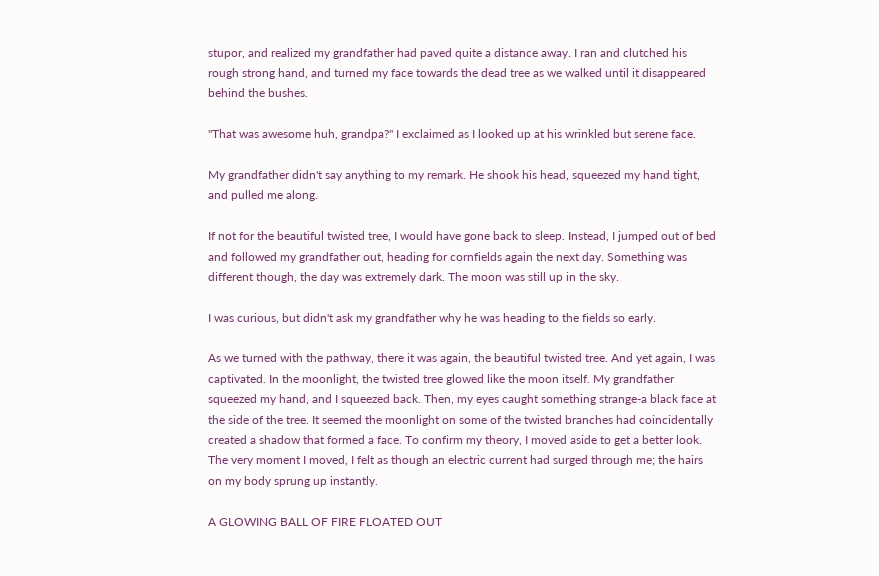stupor, and realized my grandfather had paved quite a distance away. I ran and clutched his rough strong hand, and turned my face towards the dead tree as we walked until it disappeared behind the bushes.

"That was awesome huh, grandpa?" I exclaimed as I looked up at his wrinkled but serene face.

My grandfather didn't say anything to my remark. He shook his head, squeezed my hand tight, and pulled me along.

If not for the beautiful twisted tree, I would have gone back to sleep. Instead, I jumped out of bed and followed my grandfather out, heading for cornfields again the next day. Something was different though, the day was extremely dark. The moon was still up in the sky.

I was curious, but didn't ask my grandfather why he was heading to the fields so early.

As we turned with the pathway, there it was again, the beautiful twisted tree. And yet again, I was captivated. In the moonlight, the twisted tree glowed like the moon itself. My grandfather squeezed my hand, and I squeezed back. Then, my eyes caught something strange-a black face at the side of the tree. It seemed the moonlight on some of the twisted branches had coincidentally created a shadow that formed a face. To confirm my theory, I moved aside to get a better look. The very moment I moved, I felt as though an electric current had surged through me; the hairs on my body sprung up instantly.

A GLOWING BALL OF FIRE FLOATED OUT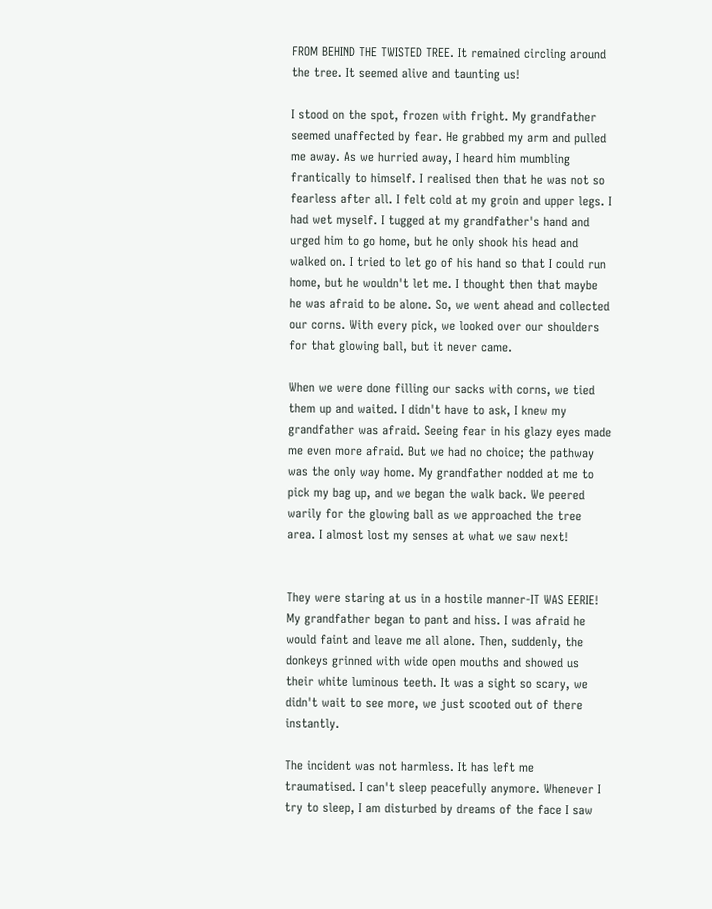FROM BEHIND THE TWISTED TREE. It remained circling around the tree. It seemed alive and taunting us!

I stood on the spot, frozen with fright. My grandfather seemed unaffected by fear. He grabbed my arm and pulled me away. As we hurried away, I heard him mumbling frantically to himself. I realised then that he was not so fearless after all. I felt cold at my groin and upper legs. I had wet myself. I tugged at my grandfather's hand and urged him to go home, but he only shook his head and walked on. I tried to let go of his hand so that I could run home, but he wouldn't let me. I thought then that maybe he was afraid to be alone. So, we went ahead and collected our corns. With every pick, we looked over our shoulders for that glowing ball, but it never came.

When we were done filling our sacks with corns, we tied them up and waited. I didn't have to ask, I knew my grandfather was afraid. Seeing fear in his glazy eyes made me even more afraid. But we had no choice; the pathway was the only way home. My grandfather nodded at me to pick my bag up, and we began the walk back. We peered warily for the glowing ball as we approached the tree area. I almost lost my senses at what we saw next!


They were staring at us in a hostile manner-IT WAS EERIE! My grandfather began to pant and hiss. I was afraid he would faint and leave me all alone. Then, suddenly, the donkeys grinned with wide open mouths and showed us their white luminous teeth. It was a sight so scary, we didn't wait to see more, we just scooted out of there instantly.

The incident was not harmless. It has left me traumatised. I can't sleep peacefully anymore. Whenever I try to sleep, I am disturbed by dreams of the face I saw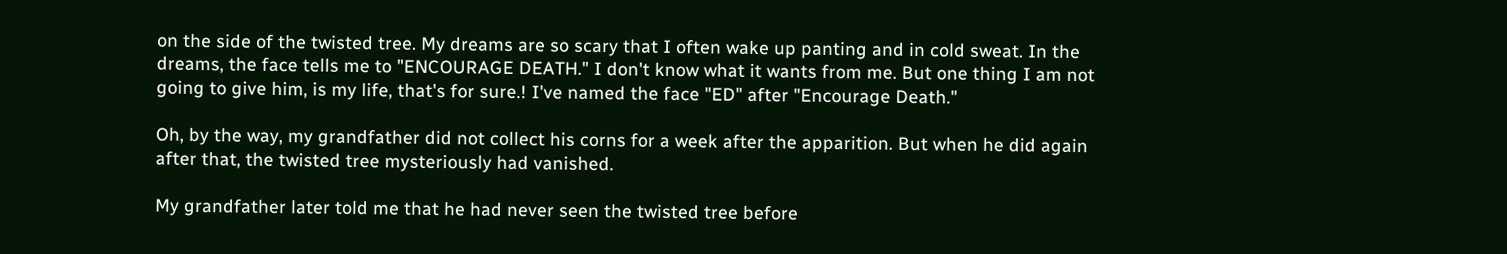on the side of the twisted tree. My dreams are so scary that I often wake up panting and in cold sweat. In the dreams, the face tells me to "ENCOURAGE DEATH." I don't know what it wants from me. But one thing I am not going to give him, is my life, that's for sure.! I've named the face "ED" after "Encourage Death."

Oh, by the way, my grandfather did not collect his corns for a week after the apparition. But when he did again after that, the twisted tree mysteriously had vanished.

My grandfather later told me that he had never seen the twisted tree before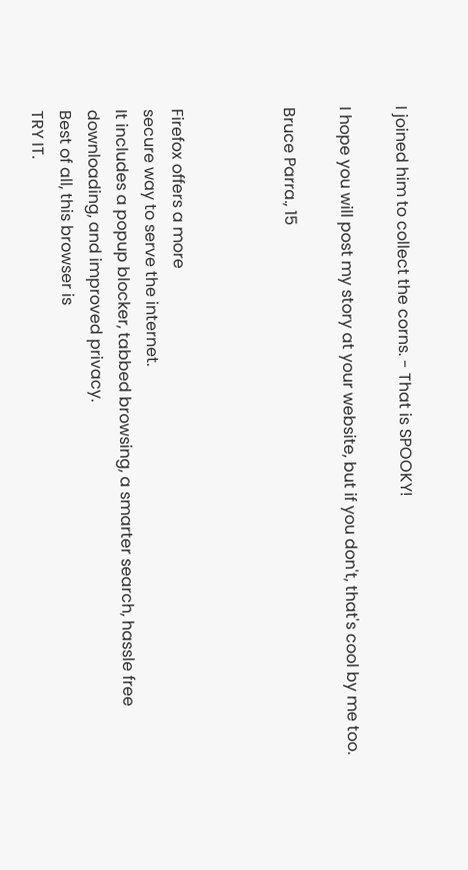I joined him to collect the corns. - That is SPOOKY!

I hope you will post my story at your website, but if you don't, that's cool by me too.

Bruce Parra., 15



Firefox offers a more
secure way to serve the internet.
It includes a popup blocker, tabbed browsing, a smarter search, hassle free downloading, and improved privacy.
Best of all, this browser is
TRY IT.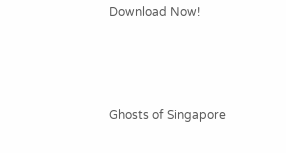Download Now!



Ghosts of Singapore